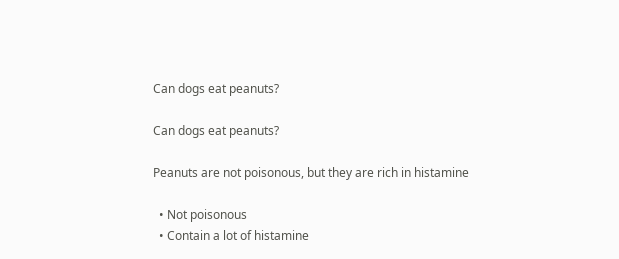Can dogs eat peanuts?

Can dogs eat peanuts?

Peanuts are not poisonous, but they are rich in histamine

  • Not poisonous
  • Contain a lot of histamine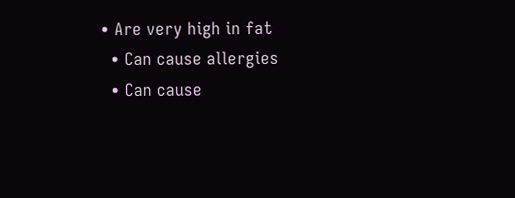• Are very high in fat
  • Can cause allergies
  • Can cause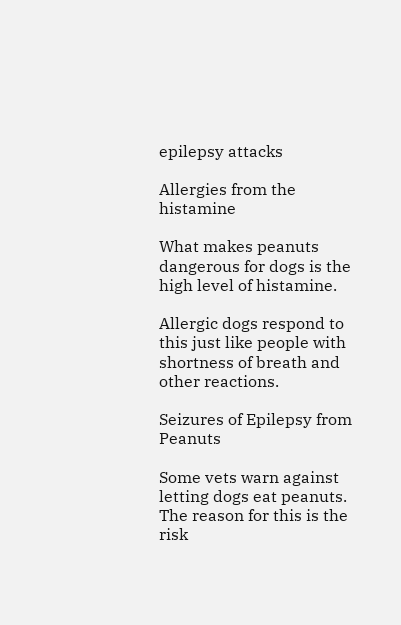epilepsy attacks

Allergies from the histamine

What makes peanuts dangerous for dogs is the high level of histamine.

Allergic dogs respond to this just like people with shortness of breath and other reactions.

Seizures of Epilepsy from Peanuts

Some vets warn against letting dogs eat peanuts. The reason for this is the risk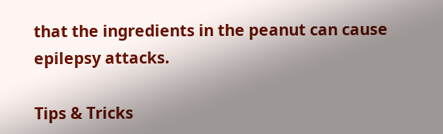that the ingredients in the peanut can cause epilepsy attacks.

Tips & Tricks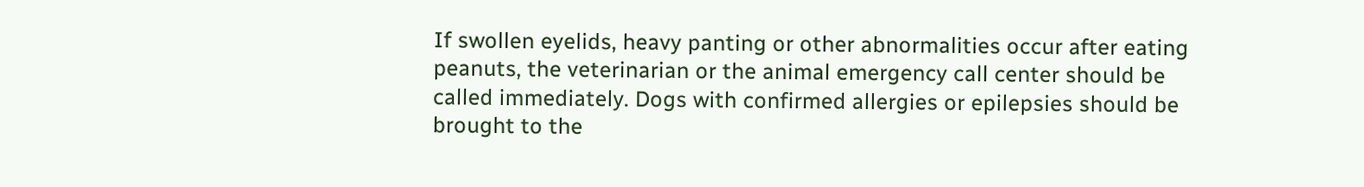If swollen eyelids, heavy panting or other abnormalities occur after eating peanuts, the veterinarian or the animal emergency call center should be called immediately. Dogs with confirmed allergies or epilepsies should be brought to the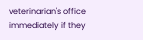veterinarian's office immediately if they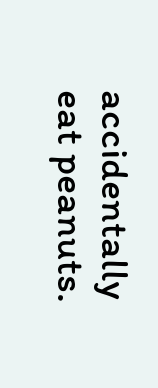accidentally eat peanuts.